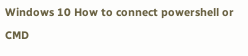Windows 10 How to connect powershell or CMD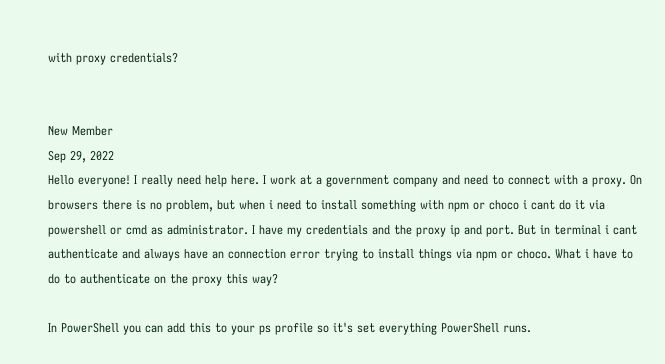with proxy credentials?


New Member
Sep 29, 2022
Hello everyone! I really need help here. I work at a government company and need to connect with a proxy. On browsers there is no problem, but when i need to install something with npm or choco i cant do it via powershell or cmd as administrator. I have my credentials and the proxy ip and port. But in terminal i cant authenticate and always have an connection error trying to install things via npm or choco. What i have to do to authenticate on the proxy this way?

In PowerShell you can add this to your ps profile so it's set everything PowerShell runs.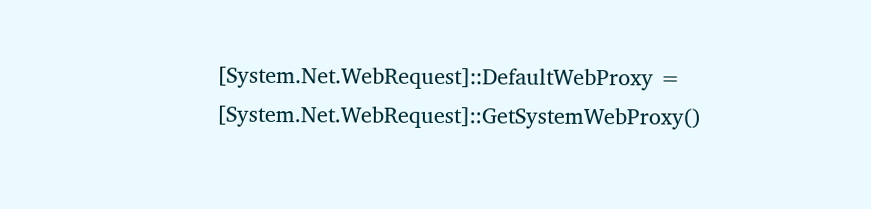[System.Net.WebRequest]::DefaultWebProxy = [System.Net.WebRequest]::GetSystemWebProxy()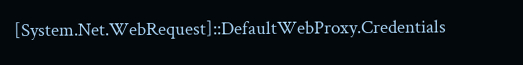[System.Net.WebRequest]::DefaultWebProxy.Credentials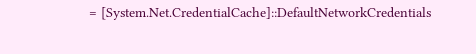= [System.Net.CredentialCache]::DefaultNetworkCredentials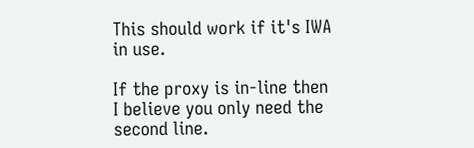This should work if it's IWA in use.

If the proxy is in-line then I believe you only need the second line.